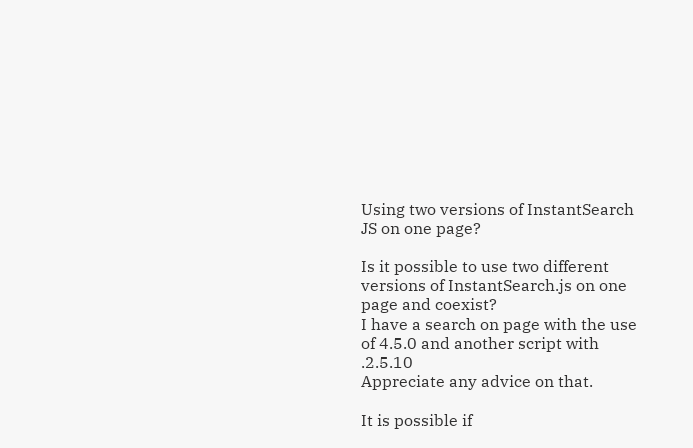Using two versions of InstantSearch JS on one page?

Is it possible to use two different versions of InstantSearch.js on one page and coexist?
I have a search on page with the use of 4.5.0 and another script with .2.5.10
Appreciate any advice on that.

It is possible if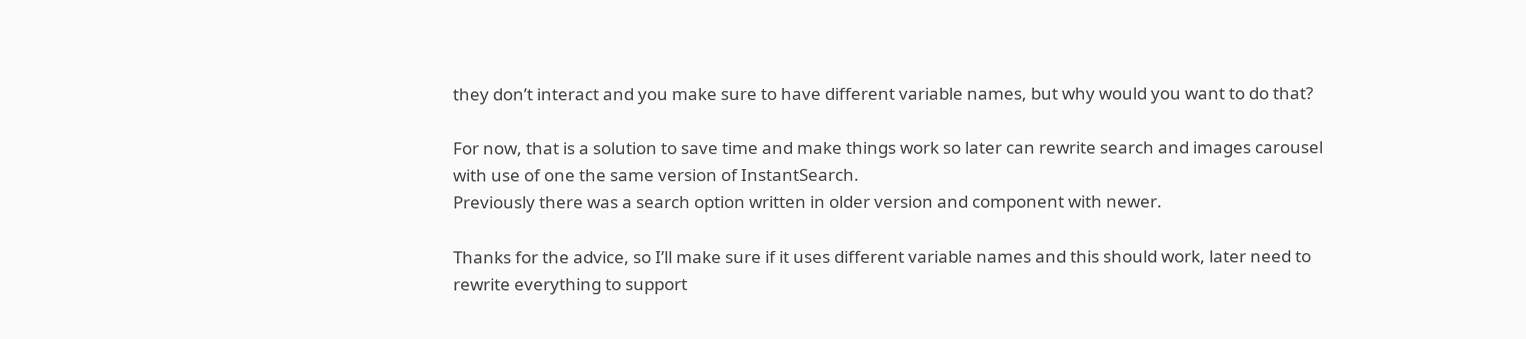they don’t interact and you make sure to have different variable names, but why would you want to do that?

For now, that is a solution to save time and make things work so later can rewrite search and images carousel with use of one the same version of InstantSearch.
Previously there was a search option written in older version and component with newer.

Thanks for the advice, so I’ll make sure if it uses different variable names and this should work, later need to rewrite everything to support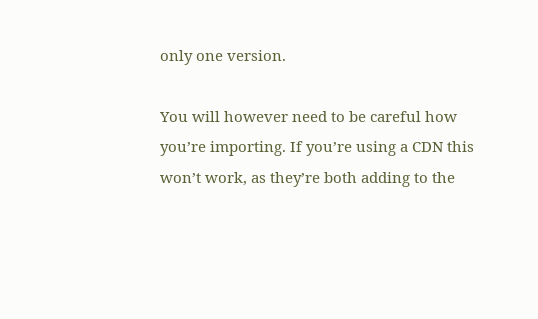only one version.

You will however need to be careful how you’re importing. If you’re using a CDN this won’t work, as they’re both adding to the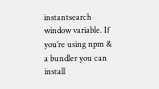instantsearch window variable. If you’re using npm & a bundler you can install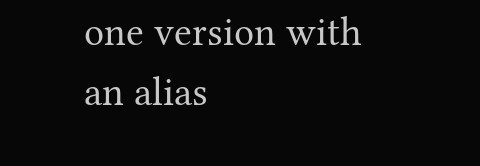one version with an alias